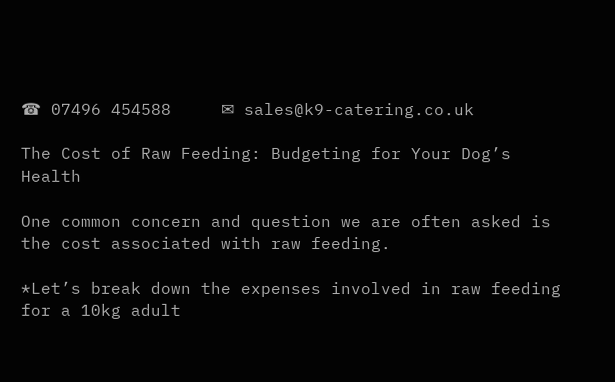☎ 07496 454588     ✉ sales@k9-catering.co.uk

The Cost of Raw Feeding: Budgeting for Your Dog’s Health

One common concern and question we are often asked is the cost associated with raw feeding.

*Let’s break down the expenses involved in raw feeding for a 10kg adult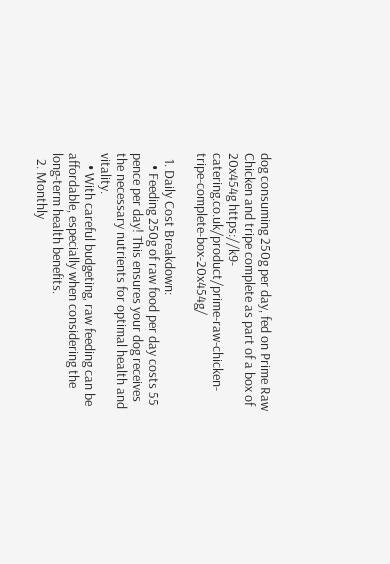dog consuming 250g per day, fed on Prime Raw Chicken and tripe complete as part of a box of 20x454g https://k9-catering.co.uk/product/prime-raw-chicken-tripe-complete-box-20x454g/

  1. Daily Cost Breakdown:
    • Feeding 250g of raw food per day costs 55 pence per day! This ensures your dog receives the necessary nutrients for optimal health and vitality.
    • With careful budgeting, raw feeding can be affordable, especially when considering the long-term health benefits.
  2. Monthly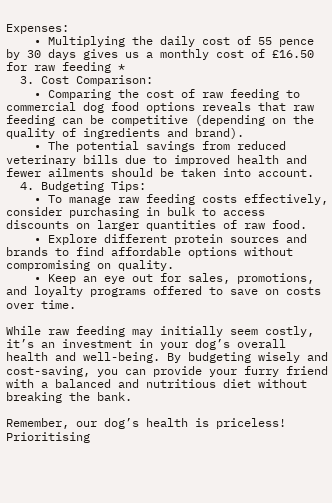Expenses:
    • Multiplying the daily cost of 55 pence by 30 days gives us a monthly cost of £16.50 for raw feeding *
  3. Cost Comparison:
    • Comparing the cost of raw feeding to commercial dog food options reveals that raw feeding can be competitive (depending on the quality of ingredients and brand).
    • The potential savings from reduced veterinary bills due to improved health and fewer ailments should be taken into account.
  4. Budgeting Tips:
    • To manage raw feeding costs effectively, consider purchasing in bulk to access discounts on larger quantities of raw food.
    • Explore different protein sources and brands to find affordable options without compromising on quality.
    • Keep an eye out for sales, promotions, and loyalty programs offered to save on costs over time.

While raw feeding may initially seem costly, it’s an investment in your dog’s overall health and well-being. By budgeting wisely and cost-saving, you can provide your furry friend with a balanced and nutritious diet without breaking the bank.

Remember, our dog’s health is priceless! Prioritising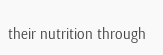their nutrition through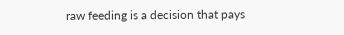raw feeding is a decision that pays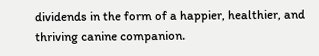dividends in the form of a happier, healthier, and thriving canine companion.